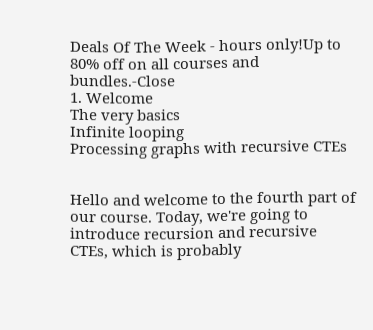Deals Of The Week - hours only!Up to 80% off on all courses and bundles.-Close
1. Welcome
The very basics
Infinite looping
Processing graphs with recursive CTEs


Hello and welcome to the fourth part of our course. Today, we're going to introduce recursion and recursive CTEs, which is probably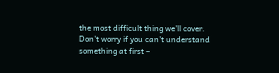the most difficult thing we'll cover. Don't worry if you can't understand something at first –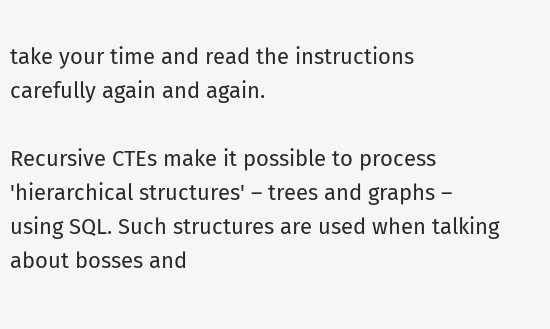take your time and read the instructions carefully again and again.

Recursive CTEs make it possible to process 'hierarchical structures' – trees and graphs – using SQL. Such structures are used when talking about bosses and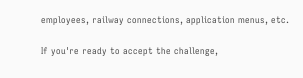employees, railway connections, application menus, etc.

If you're ready to accept the challenge,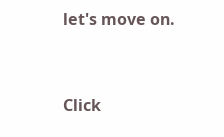let's move on.


Click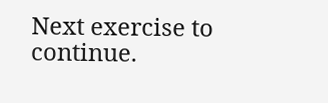Next exercise to continue.